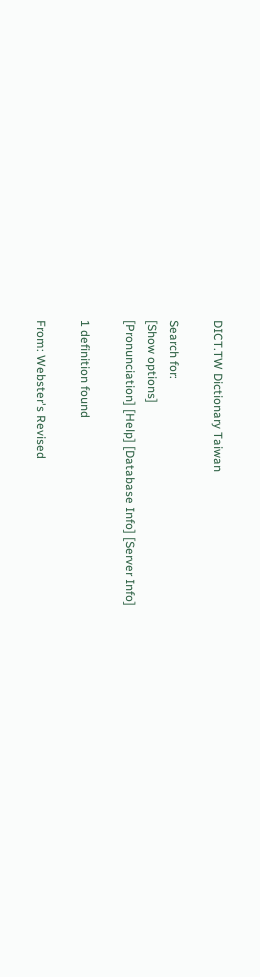DICT.TW Dictionary Taiwan

Search for:
[Show options]
[Pronunciation] [Help] [Database Info] [Server Info]

1 definition found

From: Webster's Revised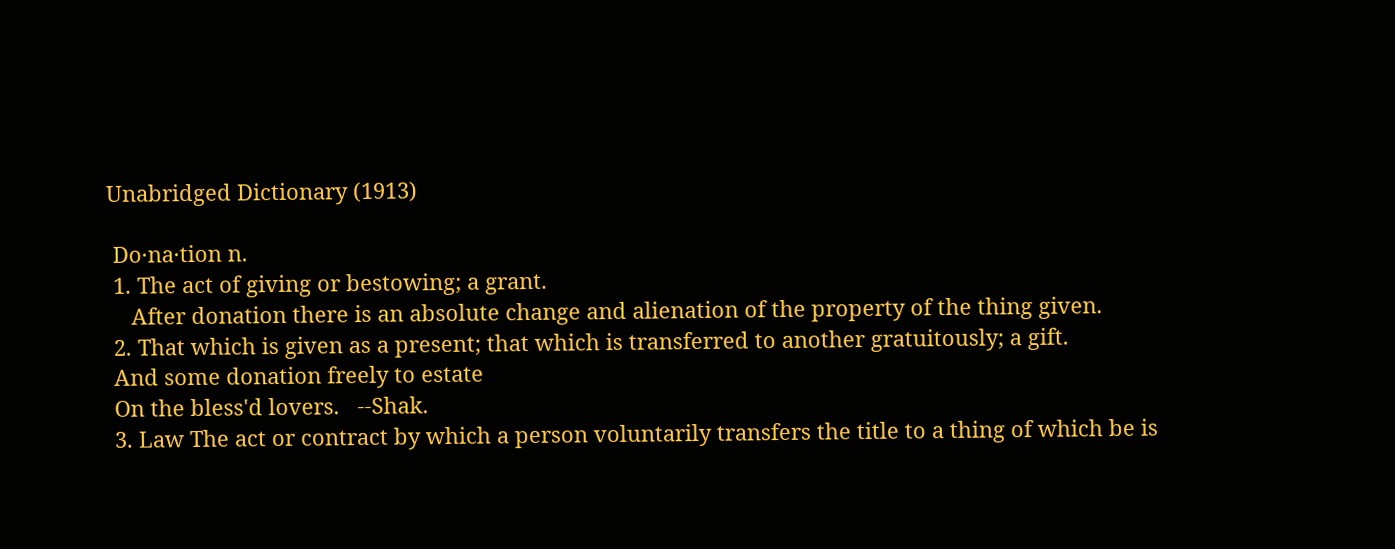Unabridged Dictionary (1913)

 Do·na·tion n.
 1. The act of giving or bestowing; a grant.
    After donation there is an absolute change and alienation of the property of the thing given.
 2. That which is given as a present; that which is transferred to another gratuitously; a gift.
 And some donation freely to estate
 On the bless'd lovers.   --Shak.
 3. Law The act or contract by which a person voluntarily transfers the title to a thing of which be is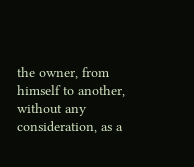the owner, from himself to another, without any consideration, as a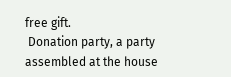free gift.
 Donation party, a party assembled at the house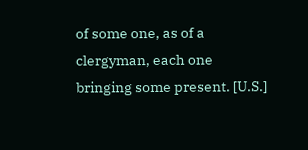of some one, as of a clergyman, each one bringing some present. [U.S.]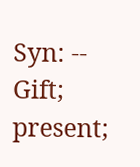Syn: -- Gift; present;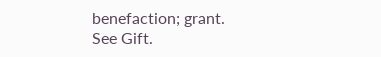benefaction; grant. See Gift.